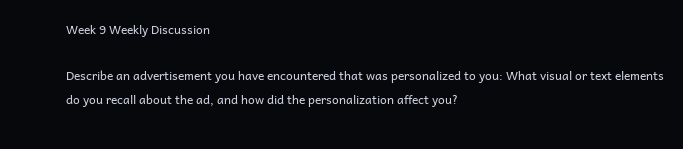Week 9 Weekly Discussion

Describe an advertisement you have encountered that was personalized to you: What visual or text elements do you recall about the ad, and how did the personalization affect you?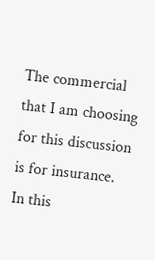The commercial that I am choosing for this discussion is for insurance.  In this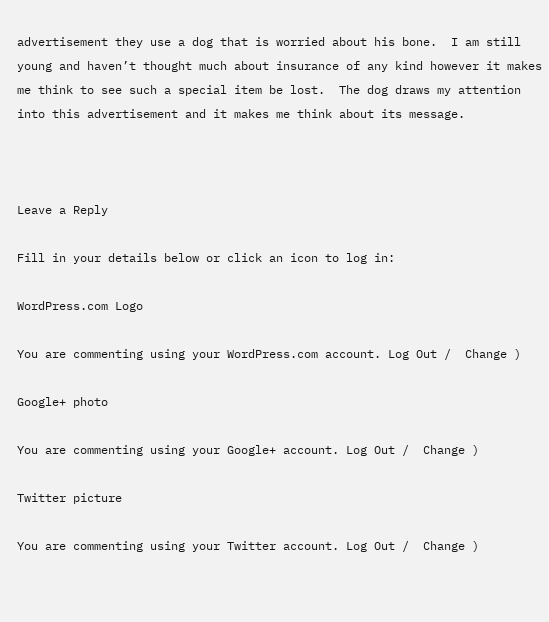advertisement they use a dog that is worried about his bone.  I am still young and haven’t thought much about insurance of any kind however it makes me think to see such a special item be lost.  The dog draws my attention into this advertisement and it makes me think about its message.



Leave a Reply

Fill in your details below or click an icon to log in:

WordPress.com Logo

You are commenting using your WordPress.com account. Log Out /  Change )

Google+ photo

You are commenting using your Google+ account. Log Out /  Change )

Twitter picture

You are commenting using your Twitter account. Log Out /  Change )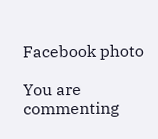Facebook photo

You are commenting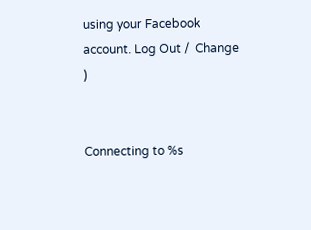using your Facebook account. Log Out /  Change )


Connecting to %s